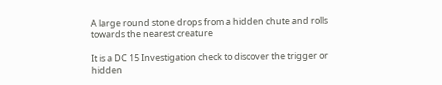A large round stone drops from a hidden chute and rolls towards the nearest creature

It is a DC 15 Investigation check to discover the trigger or hidden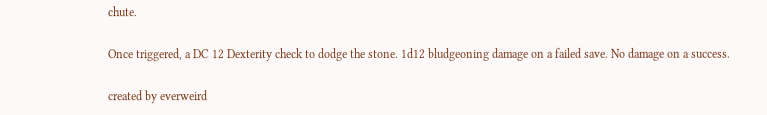chute.

Once triggered, a DC 12 Dexterity check to dodge the stone. 1d12 bludgeoning damage on a failed save. No damage on a success.

created by everweird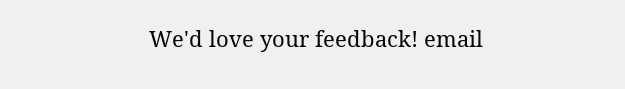We'd love your feedback! email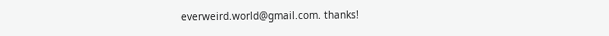everweird.world@gmail.com. thanks!